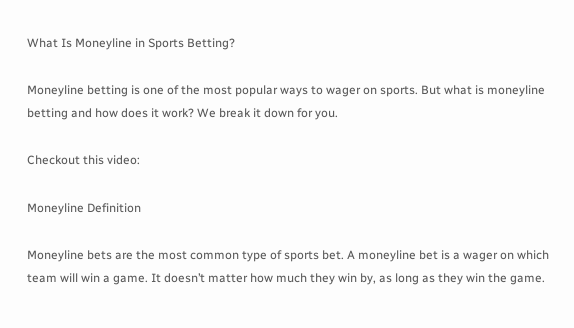What Is Moneyline in Sports Betting?

Moneyline betting is one of the most popular ways to wager on sports. But what is moneyline betting and how does it work? We break it down for you.

Checkout this video:

Moneyline Definition

Moneyline bets are the most common type of sports bet. A moneyline bet is a wager on which team will win a game. It doesn’t matter how much they win by, as long as they win the game.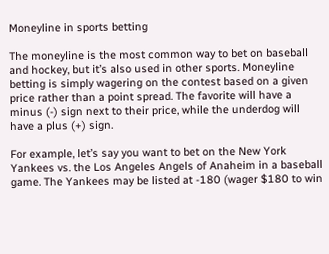Moneyline in sports betting

The moneyline is the most common way to bet on baseball and hockey, but it’s also used in other sports. Moneyline betting is simply wagering on the contest based on a given price rather than a point spread. The favorite will have a minus (-) sign next to their price, while the underdog will have a plus (+) sign.

For example, let’s say you want to bet on the New York Yankees vs. the Los Angeles Angels of Anaheim in a baseball game. The Yankees may be listed at -180 (wager $180 to win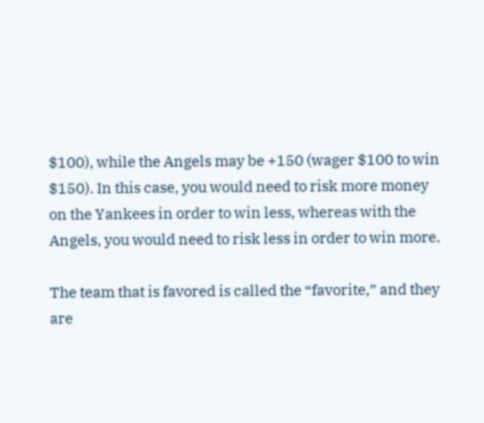$100), while the Angels may be +150 (wager $100 to win $150). In this case, you would need to risk more money on the Yankees in order to win less, whereas with the Angels, you would need to risk less in order to win more.

The team that is favored is called the “favorite,” and they are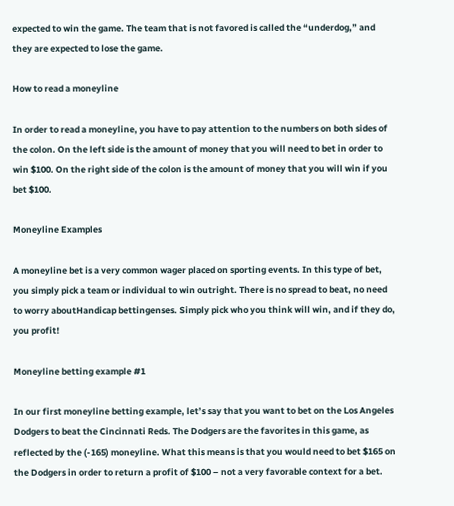expected to win the game. The team that is not favored is called the “underdog,” and they are expected to lose the game.

How to read a moneyline

In order to read a moneyline, you have to pay attention to the numbers on both sides of the colon. On the left side is the amount of money that you will need to bet in order to win $100. On the right side of the colon is the amount of money that you will win if you bet $100.

Moneyline Examples

A moneyline bet is a very common wager placed on sporting events. In this type of bet, you simply pick a team or individual to win outright. There is no spread to beat, no need to worry aboutHandicap bettingenses. Simply pick who you think will win, and if they do, you profit!

Moneyline betting example #1

In our first moneyline betting example, let’s say that you want to bet on the Los Angeles Dodgers to beat the Cincinnati Reds. The Dodgers are the favorites in this game, as reflected by the (-165) moneyline. What this means is that you would need to bet $165 on the Dodgers in order to return a profit of $100 – not a very favorable context for a bet.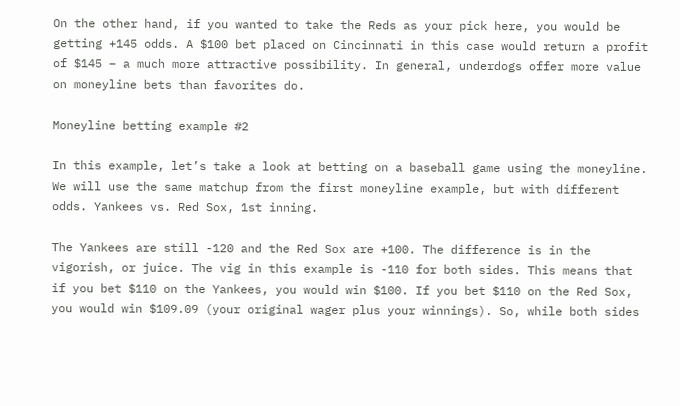On the other hand, if you wanted to take the Reds as your pick here, you would be getting +145 odds. A $100 bet placed on Cincinnati in this case would return a profit of $145 – a much more attractive possibility. In general, underdogs offer more value on moneyline bets than favorites do.

Moneyline betting example #2

In this example, let’s take a look at betting on a baseball game using the moneyline. We will use the same matchup from the first moneyline example, but with different odds. Yankees vs. Red Sox, 1st inning.

The Yankees are still -120 and the Red Sox are +100. The difference is in the vigorish, or juice. The vig in this example is -110 for both sides. This means that if you bet $110 on the Yankees, you would win $100. If you bet $110 on the Red Sox, you would win $109.09 (your original wager plus your winnings). So, while both sides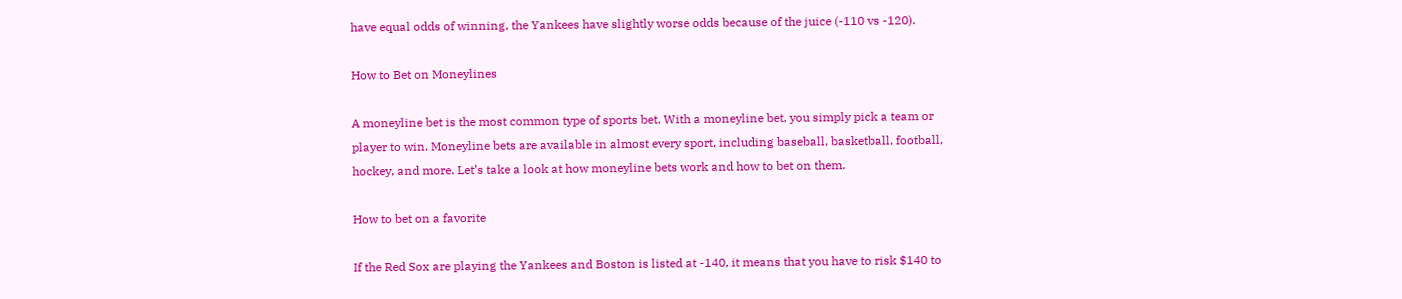have equal odds of winning, the Yankees have slightly worse odds because of the juice (-110 vs -120).

How to Bet on Moneylines

A moneyline bet is the most common type of sports bet. With a moneyline bet, you simply pick a team or player to win. Moneyline bets are available in almost every sport, including baseball, basketball, football, hockey, and more. Let’s take a look at how moneyline bets work and how to bet on them.

How to bet on a favorite

If the Red Sox are playing the Yankees and Boston is listed at -140, it means that you have to risk $140 to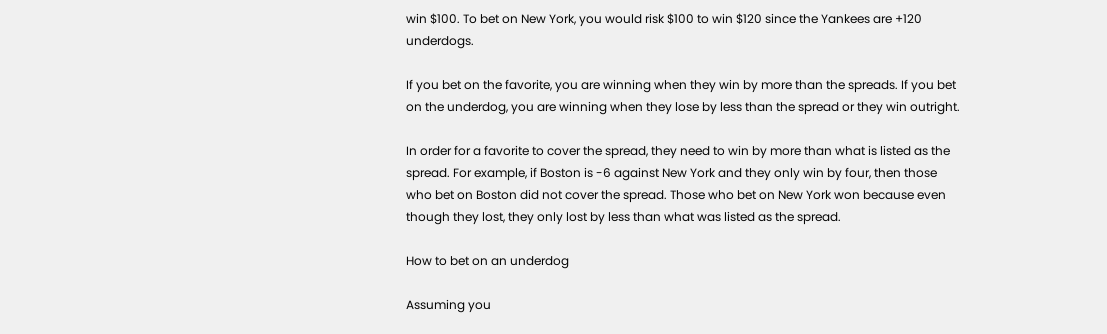win $100. To bet on New York, you would risk $100 to win $120 since the Yankees are +120 underdogs.

If you bet on the favorite, you are winning when they win by more than the spreads. If you bet on the underdog, you are winning when they lose by less than the spread or they win outright.

In order for a favorite to cover the spread, they need to win by more than what is listed as the spread. For example, if Boston is -6 against New York and they only win by four, then those who bet on Boston did not cover the spread. Those who bet on New York won because even though they lost, they only lost by less than what was listed as the spread.

How to bet on an underdog

Assuming you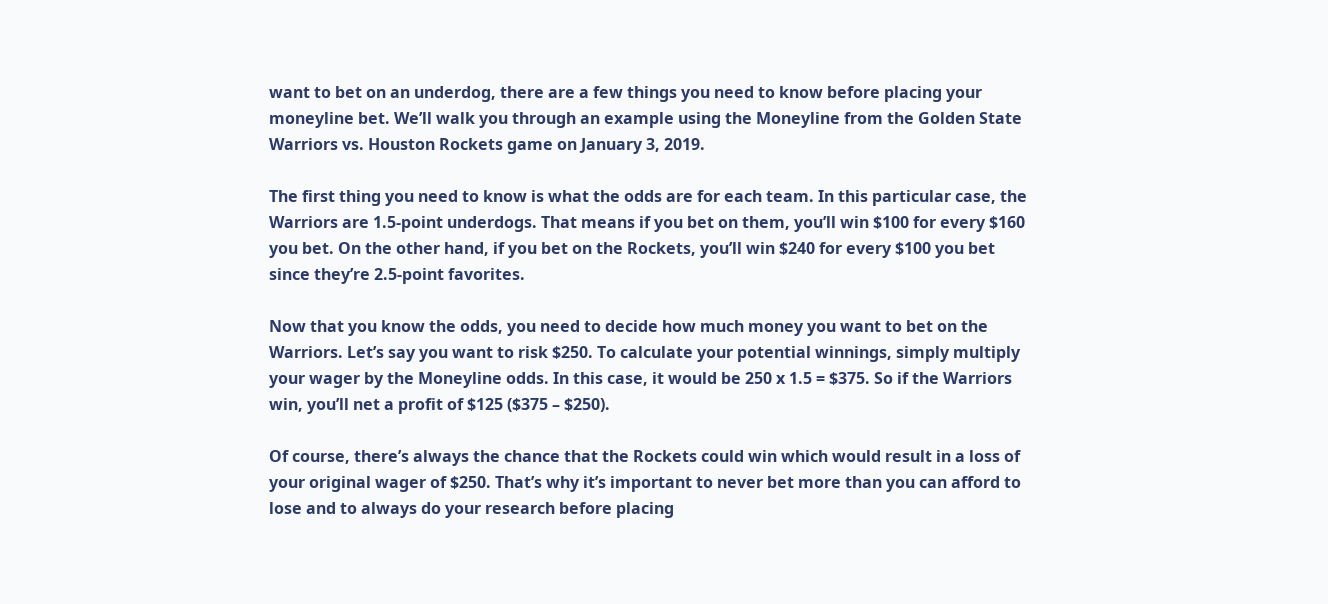want to bet on an underdog, there are a few things you need to know before placing your moneyline bet. We’ll walk you through an example using the Moneyline from the Golden State Warriors vs. Houston Rockets game on January 3, 2019.

The first thing you need to know is what the odds are for each team. In this particular case, the Warriors are 1.5-point underdogs. That means if you bet on them, you’ll win $100 for every $160 you bet. On the other hand, if you bet on the Rockets, you’ll win $240 for every $100 you bet since they’re 2.5-point favorites.

Now that you know the odds, you need to decide how much money you want to bet on the Warriors. Let’s say you want to risk $250. To calculate your potential winnings, simply multiply your wager by the Moneyline odds. In this case, it would be 250 x 1.5 = $375. So if the Warriors win, you’ll net a profit of $125 ($375 – $250).

Of course, there’s always the chance that the Rockets could win which would result in a loss of your original wager of $250. That’s why it’s important to never bet more than you can afford to lose and to always do your research before placing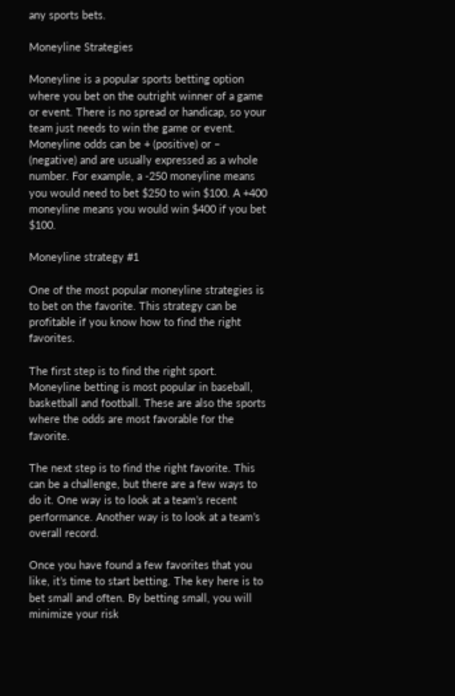any sports bets.

Moneyline Strategies

Moneyline is a popular sports betting option where you bet on the outright winner of a game or event. There is no spread or handicap, so your team just needs to win the game or event. Moneyline odds can be + (positive) or – (negative) and are usually expressed as a whole number. For example, a -250 moneyline means you would need to bet $250 to win $100. A +400 moneyline means you would win $400 if you bet $100.

Moneyline strategy #1

One of the most popular moneyline strategies is to bet on the favorite. This strategy can be profitable if you know how to find the right favorites.

The first step is to find the right sport. Moneyline betting is most popular in baseball, basketball and football. These are also the sports where the odds are most favorable for the favorite.

The next step is to find the right favorite. This can be a challenge, but there are a few ways to do it. One way is to look at a team’s recent performance. Another way is to look at a team’s overall record.

Once you have found a few favorites that you like, it’s time to start betting. The key here is to bet small and often. By betting small, you will minimize your risk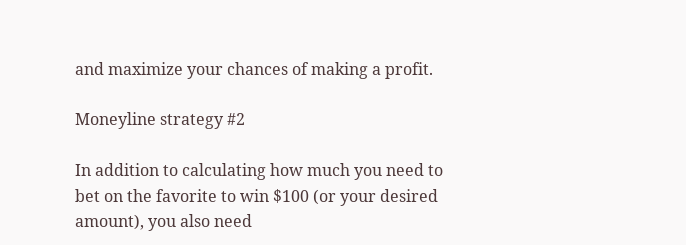and maximize your chances of making a profit.

Moneyline strategy #2

In addition to calculating how much you need to bet on the favorite to win $100 (or your desired amount), you also need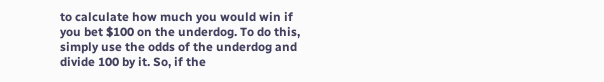to calculate how much you would win if you bet $100 on the underdog. To do this, simply use the odds of the underdog and divide 100 by it. So, if the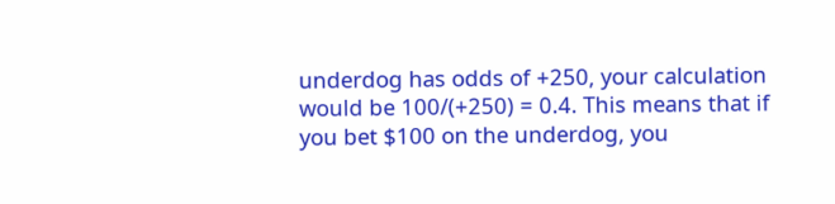underdog has odds of +250, your calculation would be 100/(+250) = 0.4. This means that if you bet $100 on the underdog, you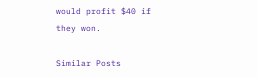would profit $40 if they won.

Similar Posts